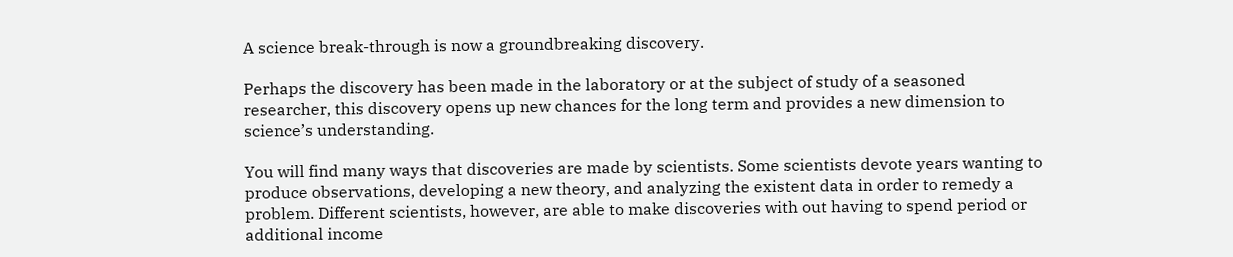A science break-through is now a groundbreaking discovery.

Perhaps the discovery has been made in the laboratory or at the subject of study of a seasoned researcher, this discovery opens up new chances for the long term and provides a new dimension to science’s understanding.

You will find many ways that discoveries are made by scientists. Some scientists devote years wanting to produce observations, developing a new theory, and analyzing the existent data in order to remedy a problem. Different scientists, however, are able to make discoveries with out having to spend period or additional income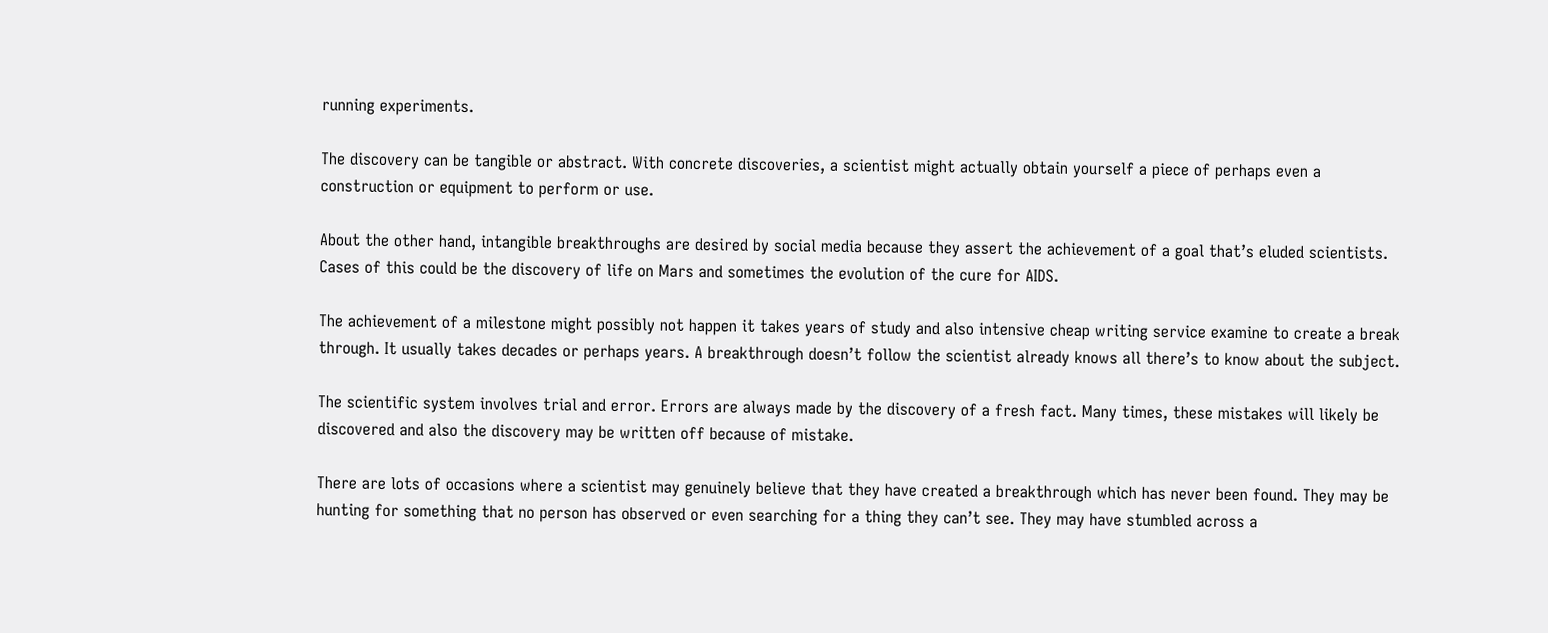running experiments.

The discovery can be tangible or abstract. With concrete discoveries, a scientist might actually obtain yourself a piece of perhaps even a construction or equipment to perform or use.

About the other hand, intangible breakthroughs are desired by social media because they assert the achievement of a goal that’s eluded scientists. Cases of this could be the discovery of life on Mars and sometimes the evolution of the cure for AIDS.

The achievement of a milestone might possibly not happen it takes years of study and also intensive cheap writing service examine to create a break through. It usually takes decades or perhaps years. A breakthrough doesn’t follow the scientist already knows all there’s to know about the subject.

The scientific system involves trial and error. Errors are always made by the discovery of a fresh fact. Many times, these mistakes will likely be discovered and also the discovery may be written off because of mistake.

There are lots of occasions where a scientist may genuinely believe that they have created a breakthrough which has never been found. They may be hunting for something that no person has observed or even searching for a thing they can’t see. They may have stumbled across a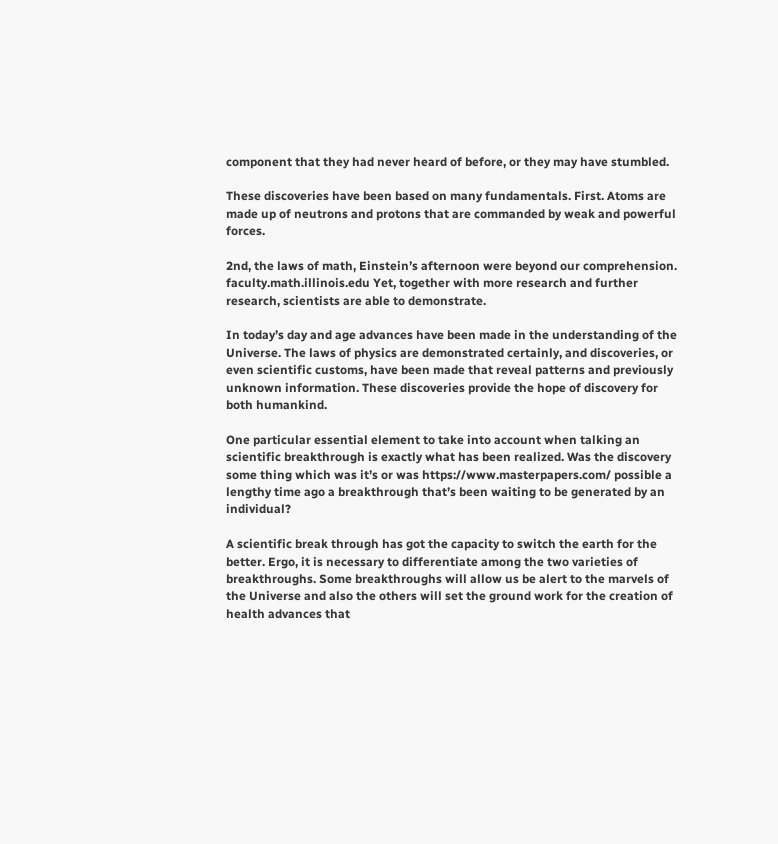component that they had never heard of before, or they may have stumbled.

These discoveries have been based on many fundamentals. First. Atoms are made up of neutrons and protons that are commanded by weak and powerful forces.

2nd, the laws of math, Einstein’s afternoon were beyond our comprehension. faculty.math.illinois.edu Yet, together with more research and further research, scientists are able to demonstrate.

In today’s day and age advances have been made in the understanding of the Universe. The laws of physics are demonstrated certainly, and discoveries, or even scientific customs, have been made that reveal patterns and previously unknown information. These discoveries provide the hope of discovery for both humankind.

One particular essential element to take into account when talking an scientific breakthrough is exactly what has been realized. Was the discovery some thing which was it’s or was https://www.masterpapers.com/ possible a lengthy time ago a breakthrough that’s been waiting to be generated by an individual?

A scientific break through has got the capacity to switch the earth for the better. Ergo, it is necessary to differentiate among the two varieties of breakthroughs. Some breakthroughs will allow us be alert to the marvels of the Universe and also the others will set the ground work for the creation of health advances that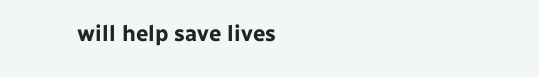will help save lives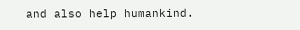and also help humankind.